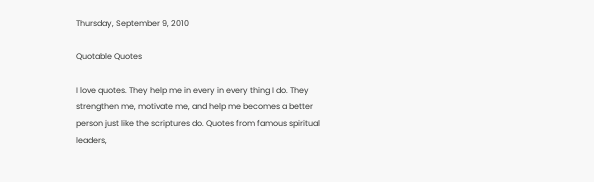Thursday, September 9, 2010

Quotable Quotes

I love quotes. They help me in every in every thing I do. They strengthen me, motivate me, and help me becomes a better person just like the scriptures do. Quotes from famous spiritual leaders,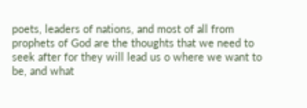poets, leaders of nations, and most of all from prophets of God are the thoughts that we need to seek after for they will lead us o where we want to be, and what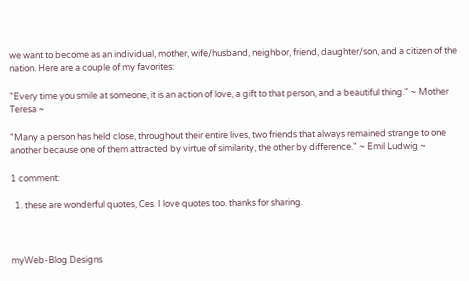we want to become as an individual, mother, wife/husband, neighbor, friend, daughter/son, and a citizen of the nation. Here are a couple of my favorites:

"Every time you smile at someone, it is an action of love, a gift to that person, and a beautiful thing." ~ Mother Teresa ~

"Many a person has held close, throughout their entire lives, two friends that always remained strange to one another because one of them attracted by virtue of similarity, the other by difference." ~ Emil Ludwig ~

1 comment:

  1. these are wonderful quotes, Ces. I love quotes too. thanks for sharing.



myWeb-Blog Designs